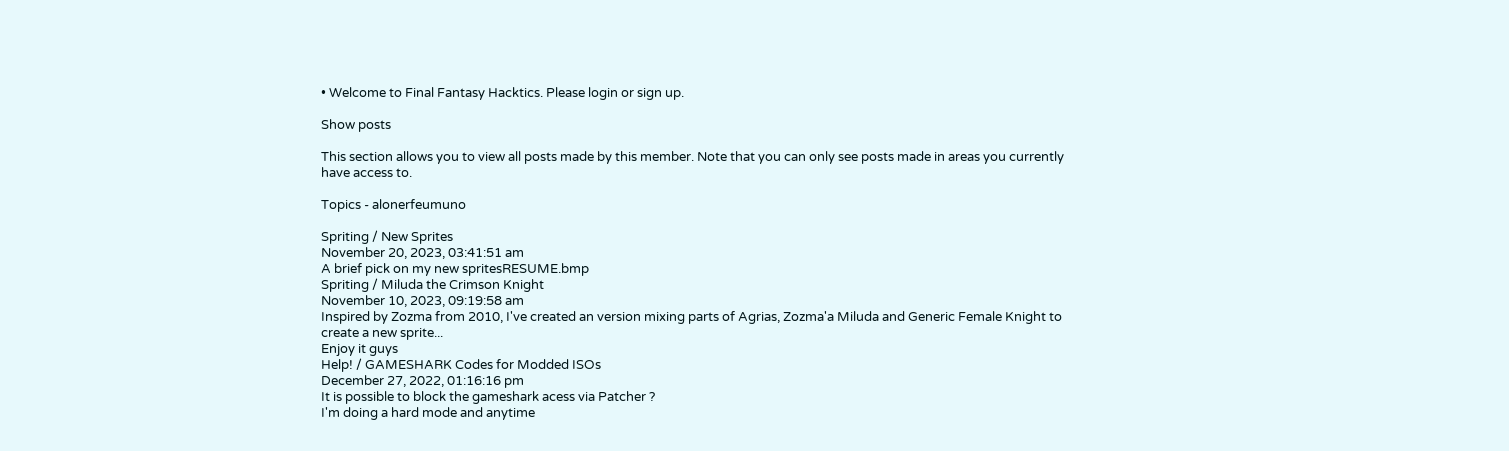• Welcome to Final Fantasy Hacktics. Please login or sign up.

Show posts

This section allows you to view all posts made by this member. Note that you can only see posts made in areas you currently have access to.

Topics - alonerfeumuno

Spriting / New Sprites
November 20, 2023, 03:41:51 am
A brief pick on my new spritesRESUME.bmp
Spriting / Miluda the Crimson Knight
November 10, 2023, 09:19:58 am
Inspired by Zozma from 2010, I've created an version mixing parts of Agrias, Zozma'a Miluda and Generic Female Knight to create a new sprite...
Enjoy it guys
Help! / GAMESHARK Codes for Modded ISOs
December 27, 2022, 01:16:16 pm
It is possible to block the gameshark acess via Patcher ?
I'm doing a hard mode and anytime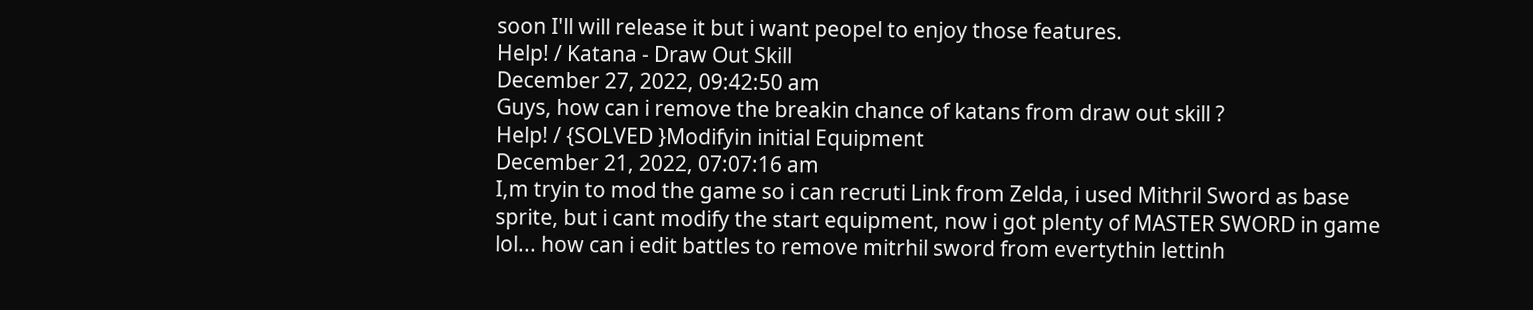soon I'll will release it but i want peopel to enjoy those features.
Help! / Katana - Draw Out Skill
December 27, 2022, 09:42:50 am
Guys, how can i remove the breakin chance of katans from draw out skill ?
Help! / {SOLVED }Modifyin initial Equipment
December 21, 2022, 07:07:16 am
I,m tryin to mod the game so i can recruti Link from Zelda, i used Mithril Sword as base sprite, but i cant modify the start equipment, now i got plenty of MASTER SWORD in game lol... how can i edit battles to remove mitrhil sword from evertythin lettinh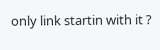only link startin with it ?